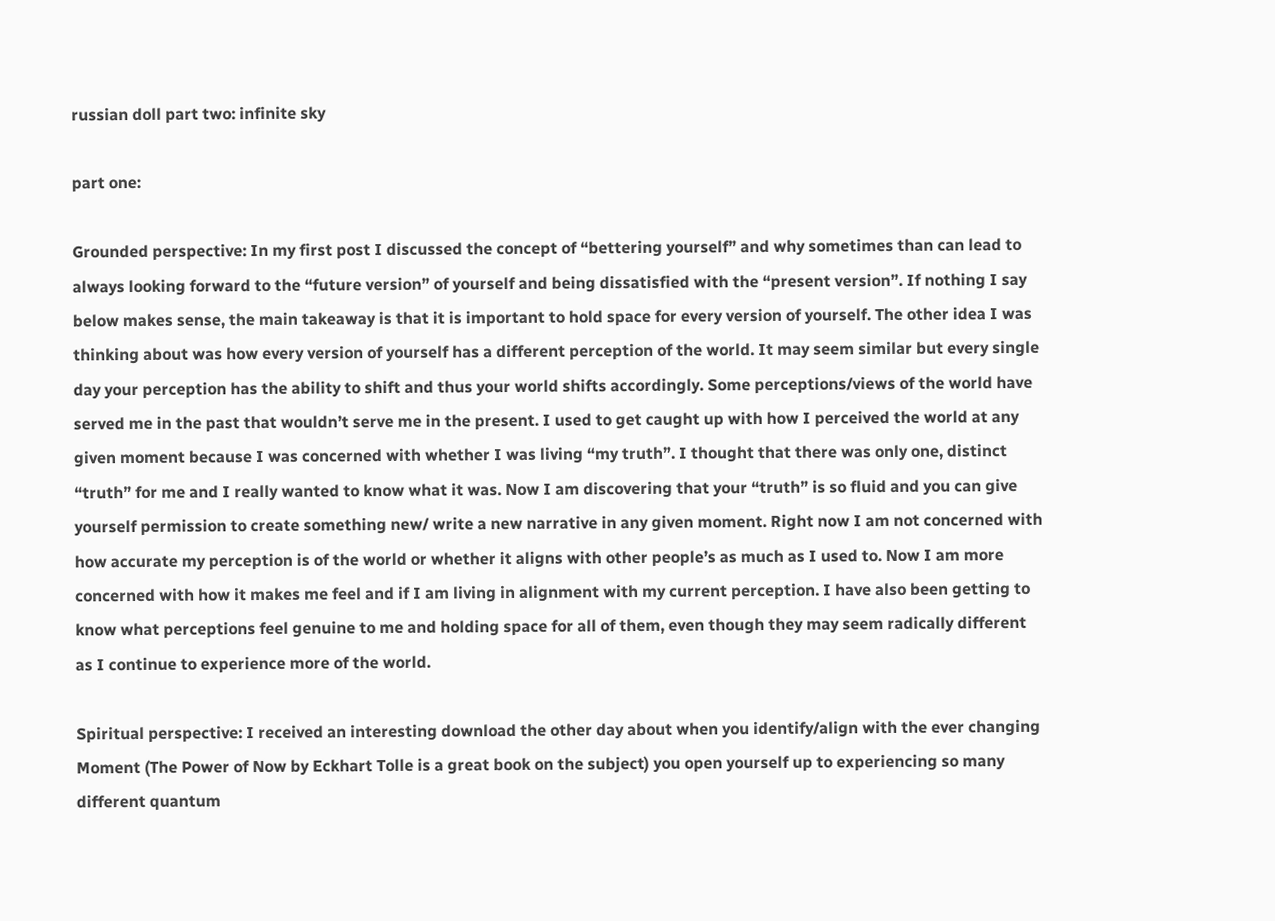russian doll part two: infinite sky

part one:

Grounded perspective: In my first post I discussed the concept of “bettering yourself” and why sometimes than can lead to always looking forward to the “future version” of yourself and being dissatisfied with the “present version”. If nothing I say below makes sense, the main takeaway is that it is important to hold space for every version of yourself. The other idea I was thinking about was how every version of yourself has a different perception of the world. It may seem similar but every single day your perception has the ability to shift and thus your world shifts accordingly. Some perceptions/views of the world have served me in the past that wouldn’t serve me in the present. I used to get caught up with how I perceived the world at any given moment because I was concerned with whether I was living “my truth”. I thought that there was only one, distinct “truth” for me and I really wanted to know what it was. Now I am discovering that your “truth” is so fluid and you can give yourself permission to create something new/ write a new narrative in any given moment. Right now I am not concerned with how accurate my perception is of the world or whether it aligns with other people’s as much as I used to. Now I am more concerned with how it makes me feel and if I am living in alignment with my current perception. I have also been getting to know what perceptions feel genuine to me and holding space for all of them, even though they may seem radically different as I continue to experience more of the world.

Spiritual perspective: I received an interesting download the other day about when you identify/align with the ever changing Moment (The Power of Now by Eckhart Tolle is a great book on the subject) you open yourself up to experiencing so many different quantum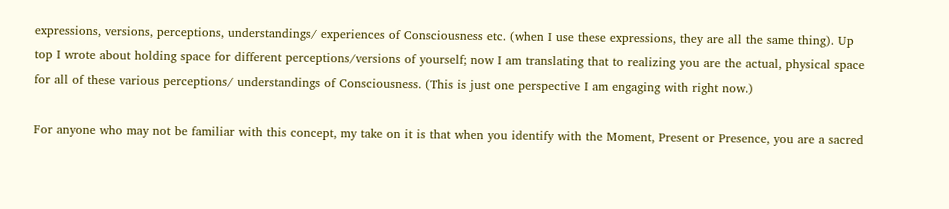expressions, versions, perceptions, understandings/ experiences of Consciousness etc. (when I use these expressions, they are all the same thing). Up top I wrote about holding space for different perceptions/versions of yourself; now I am translating that to realizing you are the actual, physical space for all of these various perceptions/ understandings of Consciousness. (This is just one perspective I am engaging with right now.)

For anyone who may not be familiar with this concept, my take on it is that when you identify with the Moment, Present or Presence, you are a sacred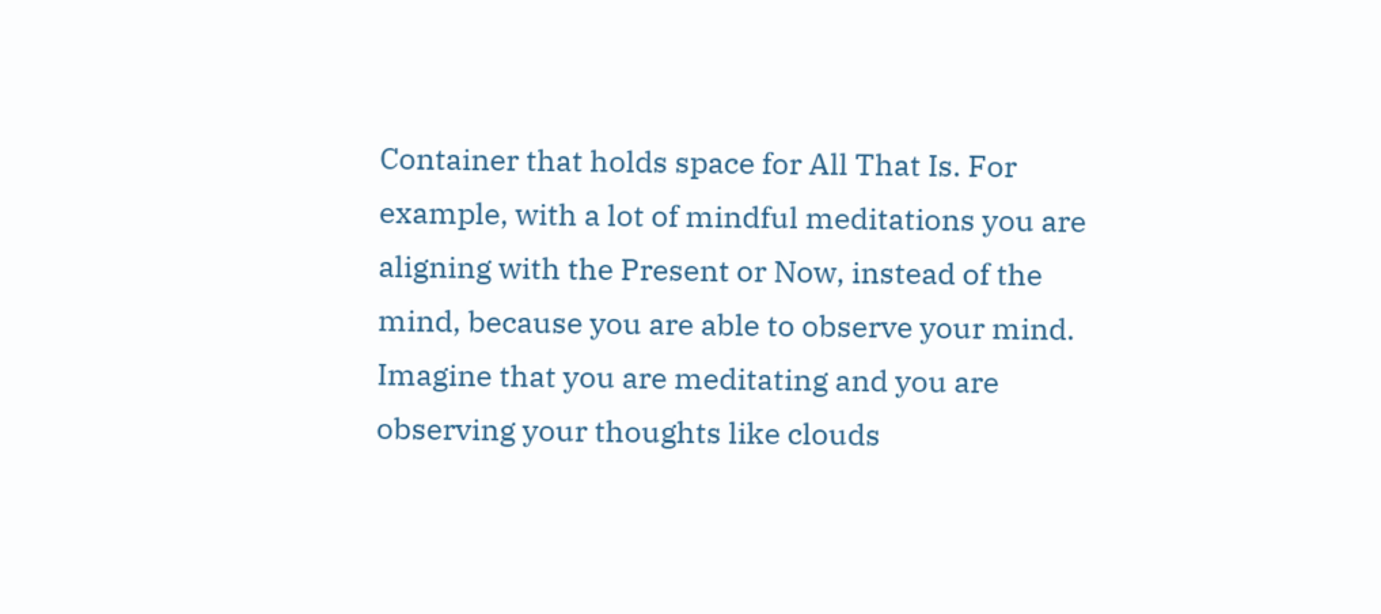Container that holds space for All That Is. For example, with a lot of mindful meditations you are aligning with the Present or Now, instead of the mind, because you are able to observe your mind. Imagine that you are meditating and you are observing your thoughts like clouds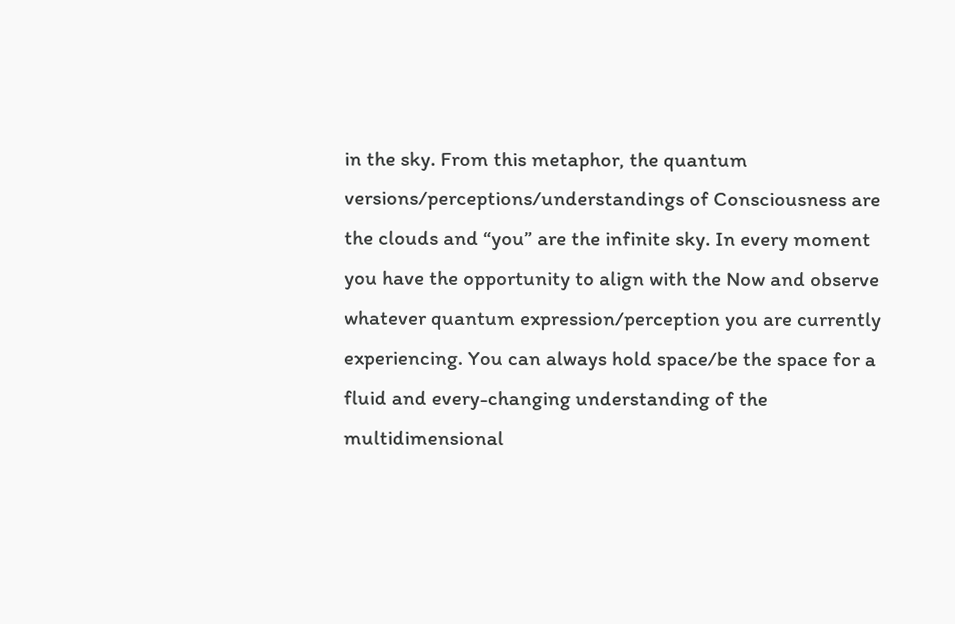in the sky. From this metaphor, the quantum versions/perceptions/understandings of Consciousness are the clouds and “you” are the infinite sky. In every moment you have the opportunity to align with the Now and observe whatever quantum expression/perception you are currently experiencing. You can always hold space/be the space for a fluid and every-changing understanding of the multidimensional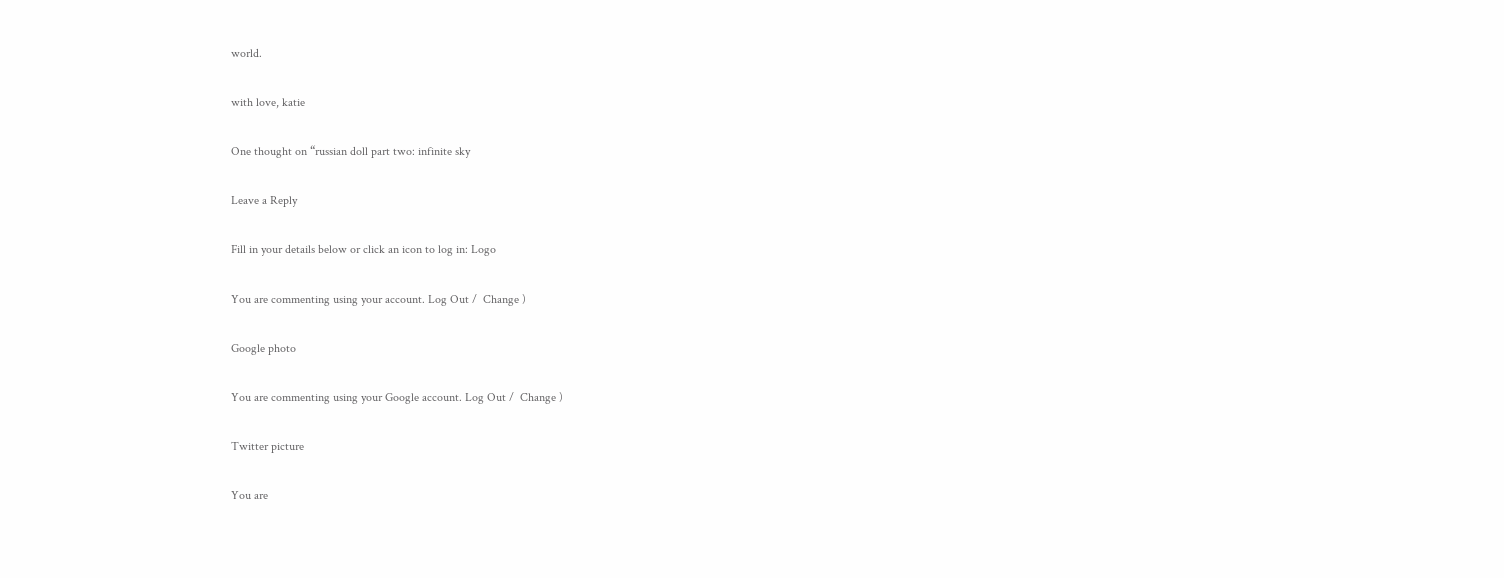world.

with love, katie

One thought on “russian doll part two: infinite sky

Leave a Reply

Fill in your details below or click an icon to log in: Logo

You are commenting using your account. Log Out /  Change )

Google photo

You are commenting using your Google account. Log Out /  Change )

Twitter picture

You are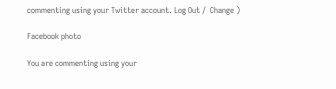commenting using your Twitter account. Log Out /  Change )

Facebook photo

You are commenting using your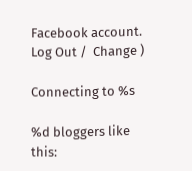Facebook account. Log Out /  Change )

Connecting to %s

%d bloggers like this: